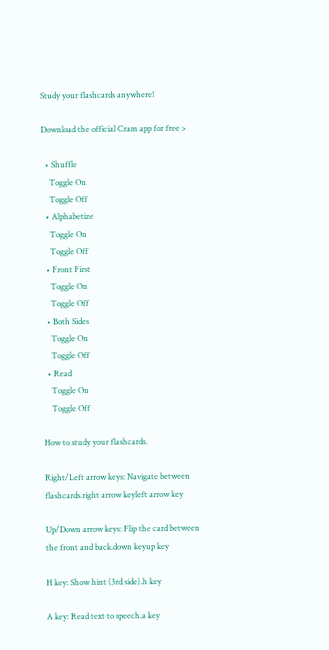Study your flashcards anywhere!

Download the official Cram app for free >

  • Shuffle
    Toggle On
    Toggle Off
  • Alphabetize
    Toggle On
    Toggle Off
  • Front First
    Toggle On
    Toggle Off
  • Both Sides
    Toggle On
    Toggle Off
  • Read
    Toggle On
    Toggle Off

How to study your flashcards.

Right/Left arrow keys: Navigate between flashcards.right arrow keyleft arrow key

Up/Down arrow keys: Flip the card between the front and back.down keyup key

H key: Show hint (3rd side).h key

A key: Read text to speech.a key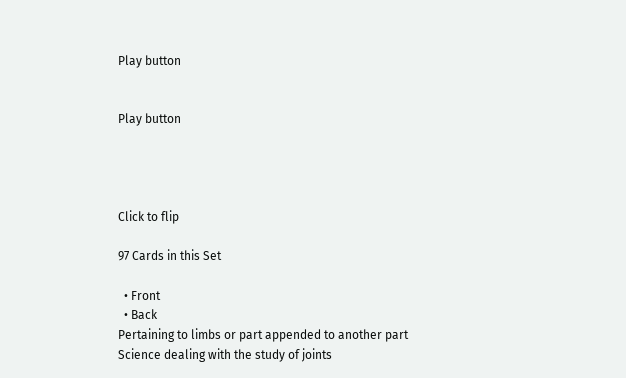Play button


Play button




Click to flip

97 Cards in this Set

  • Front
  • Back
Pertaining to limbs or part appended to another part
Science dealing with the study of joints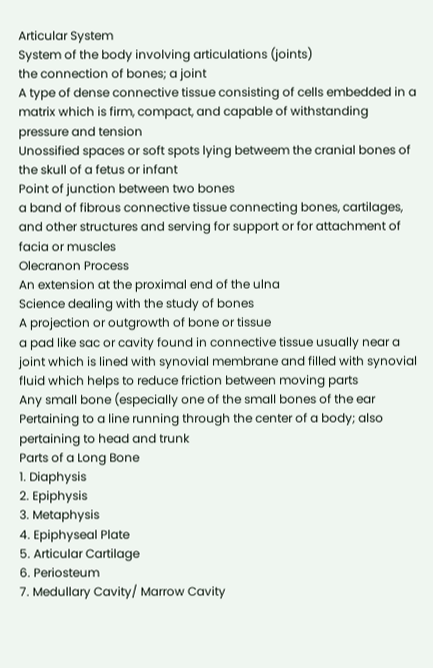Articular System
System of the body involving articulations (joints)
the connection of bones; a joint
A type of dense connective tissue consisting of cells embedded in a matrix which is firm, compact, and capable of withstanding pressure and tension
Unossified spaces or soft spots lying betweem the cranial bones of the skull of a fetus or infant
Point of junction between two bones
a band of fibrous connective tissue connecting bones, cartilages, and other structures and serving for support or for attachment of facia or muscles
Olecranon Process
An extension at the proximal end of the ulna
Science dealing with the study of bones
A projection or outgrowth of bone or tissue
a pad like sac or cavity found in connective tissue usually near a joint which is lined with synovial membrane and filled with synovial fluid which helps to reduce friction between moving parts
Any small bone (especially one of the small bones of the ear
Pertaining to a line running through the center of a body; also pertaining to head and trunk
Parts of a Long Bone
1. Diaphysis
2. Epiphysis
3. Metaphysis
4. Epiphyseal Plate
5. Articular Cartilage
6. Periosteum
7. Medullary Cavity/ Marrow Cavity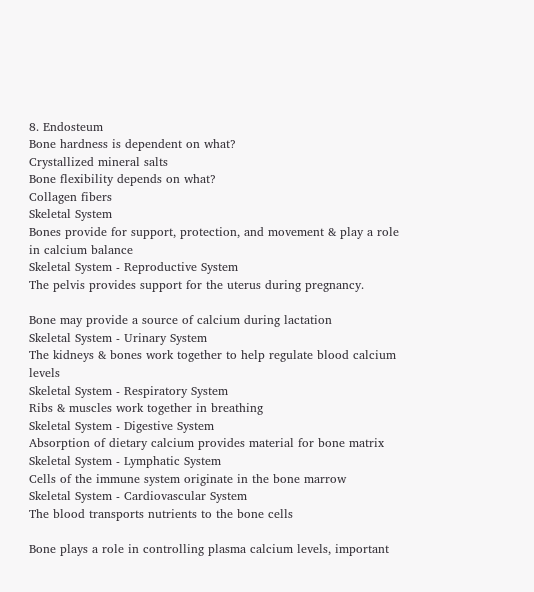8. Endosteum
Bone hardness is dependent on what?
Crystallized mineral salts
Bone flexibility depends on what?
Collagen fibers
Skeletal System
Bones provide for support, protection, and movement & play a role in calcium balance
Skeletal System - Reproductive System
The pelvis provides support for the uterus during pregnancy.

Bone may provide a source of calcium during lactation
Skeletal System - Urinary System
The kidneys & bones work together to help regulate blood calcium levels
Skeletal System - Respiratory System
Ribs & muscles work together in breathing
Skeletal System - Digestive System
Absorption of dietary calcium provides material for bone matrix
Skeletal System - Lymphatic System
Cells of the immune system originate in the bone marrow
Skeletal System - Cardiovascular System
The blood transports nutrients to the bone cells

Bone plays a role in controlling plasma calcium levels, important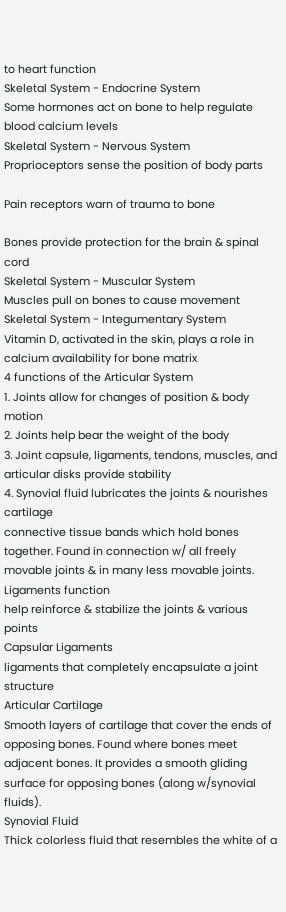to heart function
Skeletal System - Endocrine System
Some hormones act on bone to help regulate blood calcium levels
Skeletal System - Nervous System
Proprioceptors sense the position of body parts

Pain receptors warn of trauma to bone

Bones provide protection for the brain & spinal cord
Skeletal System - Muscular System
Muscles pull on bones to cause movement
Skeletal System - Integumentary System
Vitamin D, activated in the skin, plays a role in calcium availability for bone matrix
4 functions of the Articular System
1. Joints allow for changes of position & body motion
2. Joints help bear the weight of the body
3. Joint capsule, ligaments, tendons, muscles, and articular disks provide stability
4. Synovial fluid lubricates the joints & nourishes cartilage
connective tissue bands which hold bones together. Found in connection w/ all freely movable joints & in many less movable joints.
Ligaments function
help reinforce & stabilize the joints & various points
Capsular Ligaments
ligaments that completely encapsulate a joint structure
Articular Cartilage
Smooth layers of cartilage that cover the ends of opposing bones. Found where bones meet adjacent bones. It provides a smooth gliding surface for opposing bones (along w/synovial fluids).
Synovial Fluid
Thick colorless fluid that resembles the white of a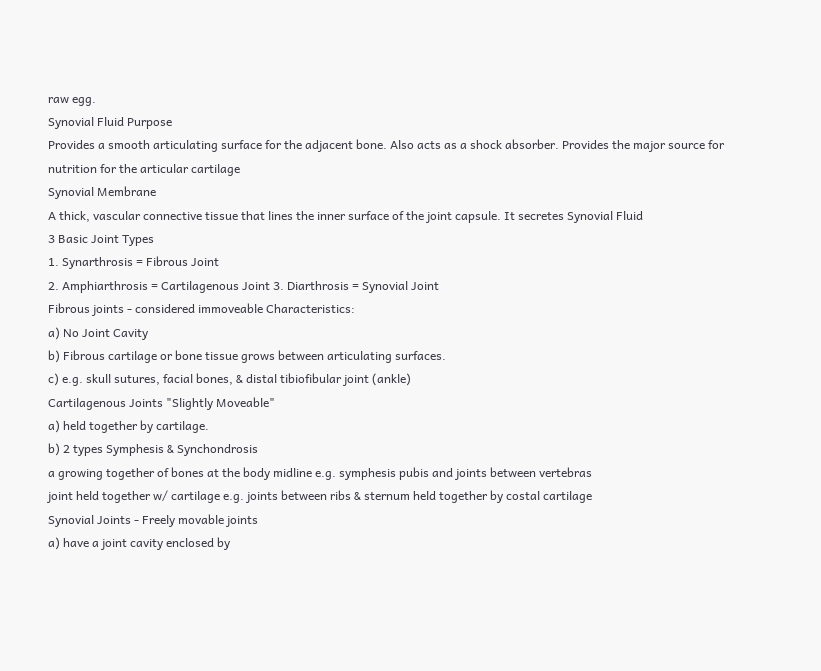raw egg.
Synovial Fluid Purpose
Provides a smooth articulating surface for the adjacent bone. Also acts as a shock absorber. Provides the major source for nutrition for the articular cartilage
Synovial Membrane
A thick, vascular connective tissue that lines the inner surface of the joint capsule. It secretes Synovial Fluid
3 Basic Joint Types
1. Synarthrosis = Fibrous Joint
2. Amphiarthrosis = Cartilagenous Joint 3. Diarthrosis = Synovial Joint
Fibrous joints - considered immoveable Characteristics:
a) No Joint Cavity
b) Fibrous cartilage or bone tissue grows between articulating surfaces.
c) e.g. skull sutures, facial bones, & distal tibiofibular joint (ankle)
Cartilagenous Joints "Slightly Moveable"
a) held together by cartilage.
b) 2 types Symphesis & Synchondrosis
a growing together of bones at the body midline e.g. symphesis pubis and joints between vertebras
joint held together w/ cartilage e.g. joints between ribs & sternum held together by costal cartilage
Synovial Joints - Freely movable joints
a) have a joint cavity enclosed by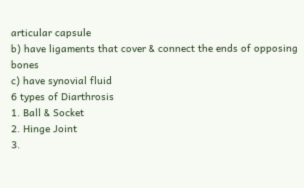articular capsule
b) have ligaments that cover & connect the ends of opposing bones
c) have synovial fluid
6 types of Diarthrosis
1. Ball & Socket
2. Hinge Joint
3.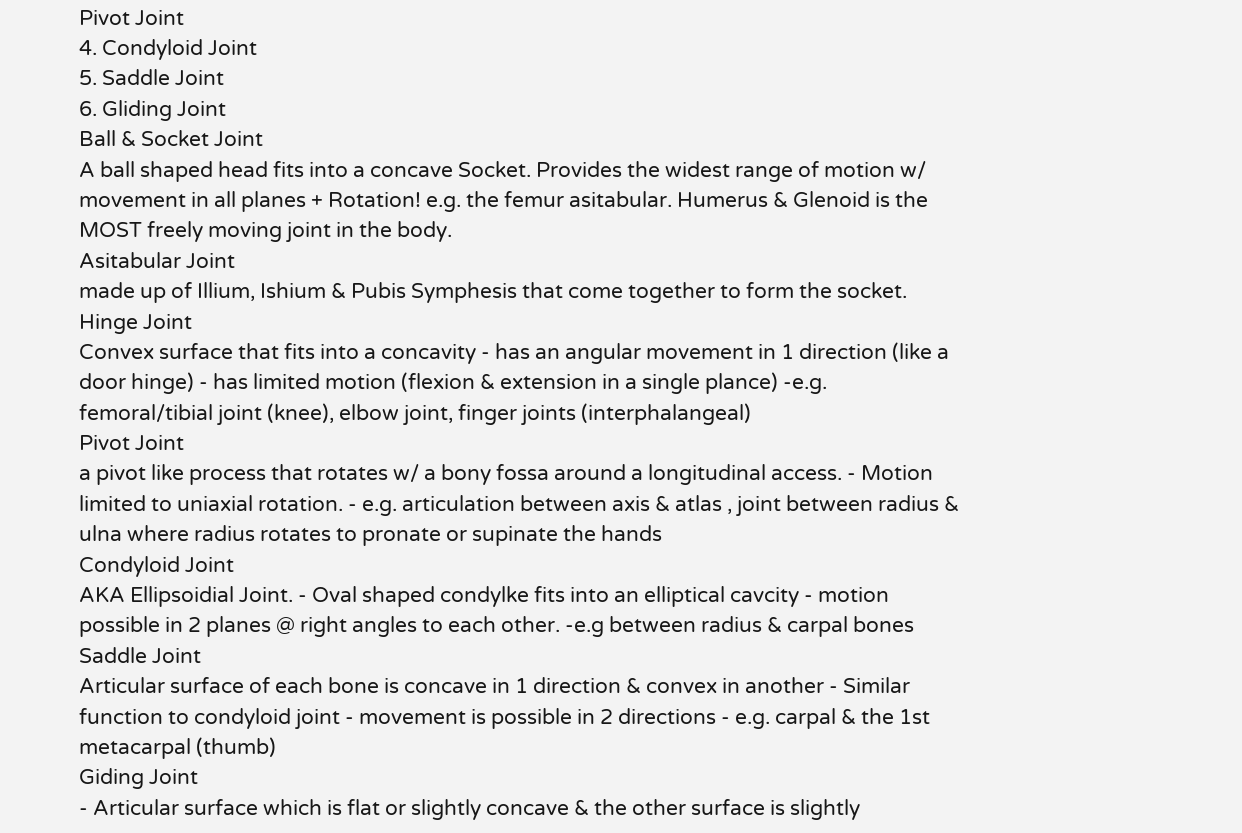Pivot Joint
4. Condyloid Joint
5. Saddle Joint
6. Gliding Joint
Ball & Socket Joint
A ball shaped head fits into a concave Socket. Provides the widest range of motion w/ movement in all planes + Rotation! e.g. the femur asitabular. Humerus & Glenoid is the MOST freely moving joint in the body.
Asitabular Joint
made up of Illium, Ishium & Pubis Symphesis that come together to form the socket.
Hinge Joint
Convex surface that fits into a concavity - has an angular movement in 1 direction (like a door hinge) - has limited motion (flexion & extension in a single plance) -e.g. femoral/tibial joint (knee), elbow joint, finger joints (interphalangeal)
Pivot Joint
a pivot like process that rotates w/ a bony fossa around a longitudinal access. - Motion limited to uniaxial rotation. - e.g. articulation between axis & atlas , joint between radius & ulna where radius rotates to pronate or supinate the hands
Condyloid Joint
AKA Ellipsoidial Joint. - Oval shaped condylke fits into an elliptical cavcity - motion possible in 2 planes @ right angles to each other. -e.g between radius & carpal bones
Saddle Joint
Articular surface of each bone is concave in 1 direction & convex in another - Similar function to condyloid joint - movement is possible in 2 directions - e.g. carpal & the 1st metacarpal (thumb)
Giding Joint
- Articular surface which is flat or slightly concave & the other surface is slightly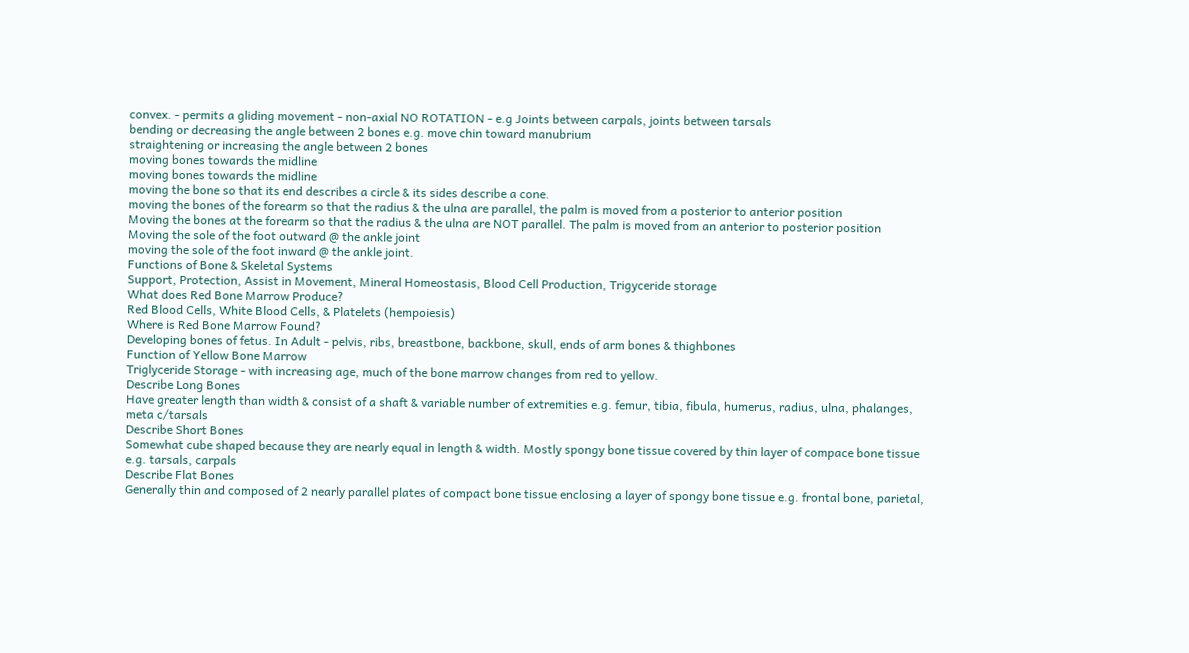convex. - permits a gliding movement - non-axial NO ROTATION - e.g Joints between carpals, joints between tarsals
bending or decreasing the angle between 2 bones e.g. move chin toward manubrium
straightening or increasing the angle between 2 bones
moving bones towards the midline
moving bones towards the midline
moving the bone so that its end describes a circle & its sides describe a cone.
moving the bones of the forearm so that the radius & the ulna are parallel, the palm is moved from a posterior to anterior position
Moving the bones at the forearm so that the radius & the ulna are NOT parallel. The palm is moved from an anterior to posterior position
Moving the sole of the foot outward @ the ankle joint
moving the sole of the foot inward @ the ankle joint.
Functions of Bone & Skeletal Systems
Support, Protection, Assist in Movement, Mineral Homeostasis, Blood Cell Production, Trigyceride storage
What does Red Bone Marrow Produce?
Red Blood Cells, White Blood Cells, & Platelets (hempoiesis)
Where is Red Bone Marrow Found?
Developing bones of fetus. In Adult - pelvis, ribs, breastbone, backbone, skull, ends of arm bones & thighbones
Function of Yellow Bone Marrow
Triglyceride Storage - with increasing age, much of the bone marrow changes from red to yellow.
Describe Long Bones
Have greater length than width & consist of a shaft & variable number of extremities e.g. femur, tibia, fibula, humerus, radius, ulna, phalanges, meta c/tarsals
Describe Short Bones
Somewhat cube shaped because they are nearly equal in length & width. Mostly spongy bone tissue covered by thin layer of compace bone tissue e.g. tarsals, carpals
Describe Flat Bones
Generally thin and composed of 2 nearly parallel plates of compact bone tissue enclosing a layer of spongy bone tissue e.g. frontal bone, parietal,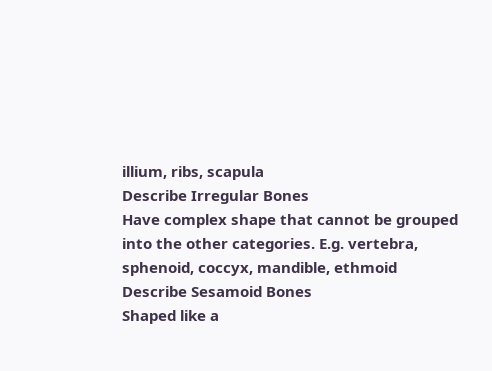illium, ribs, scapula
Describe Irregular Bones
Have complex shape that cannot be grouped into the other categories. E.g. vertebra, sphenoid, coccyx, mandible, ethmoid
Describe Sesamoid Bones
Shaped like a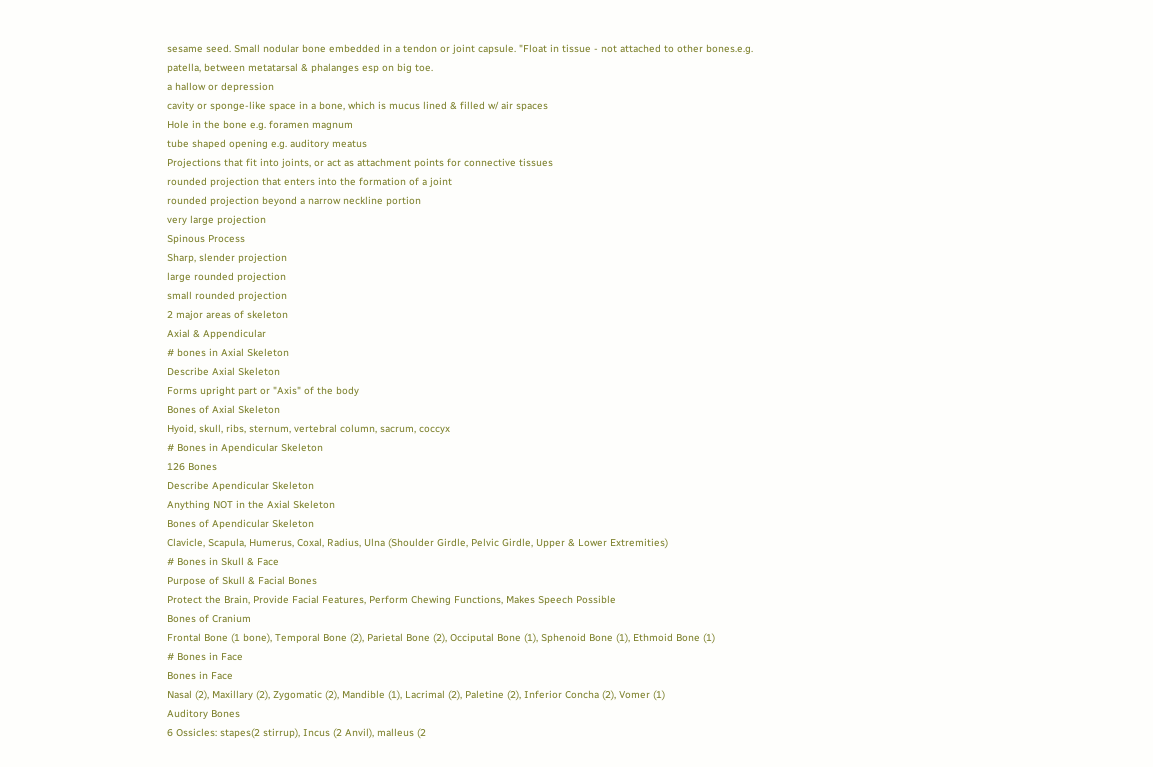sesame seed. Small nodular bone embedded in a tendon or joint capsule. "Float in tissue - not attached to other bones.e.g. patella, between metatarsal & phalanges esp on big toe.
a hallow or depression
cavity or sponge-like space in a bone, which is mucus lined & filled w/ air spaces
Hole in the bone e.g. foramen magnum
tube shaped opening e.g. auditory meatus
Projections that fit into joints, or act as attachment points for connective tissues
rounded projection that enters into the formation of a joint
rounded projection beyond a narrow neckline portion
very large projection
Spinous Process
Sharp, slender projection
large rounded projection
small rounded projection
2 major areas of skeleton
Axial & Appendicular
# bones in Axial Skeleton
Describe Axial Skeleton
Forms upright part or "Axis" of the body
Bones of Axial Skeleton
Hyoid, skull, ribs, sternum, vertebral column, sacrum, coccyx
# Bones in Apendicular Skeleton
126 Bones
Describe Apendicular Skeleton
Anything NOT in the Axial Skeleton
Bones of Apendicular Skeleton
Clavicle, Scapula, Humerus, Coxal, Radius, Ulna (Shoulder Girdle, Pelvic Girdle, Upper & Lower Extremities)
# Bones in Skull & Face
Purpose of Skull & Facial Bones
Protect the Brain, Provide Facial Features, Perform Chewing Functions, Makes Speech Possible
Bones of Cranium
Frontal Bone (1 bone), Temporal Bone (2), Parietal Bone (2), Occiputal Bone (1), Sphenoid Bone (1), Ethmoid Bone (1)
# Bones in Face
Bones in Face
Nasal (2), Maxillary (2), Zygomatic (2), Mandible (1), Lacrimal (2), Paletine (2), Inferior Concha (2), Vomer (1)
Auditory Bones
6 Ossicles: stapes(2 stirrup), Incus (2 Anvil), malleus (2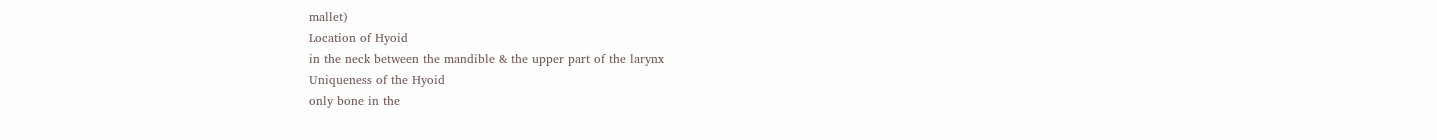mallet)
Location of Hyoid
in the neck between the mandible & the upper part of the larynx
Uniqueness of the Hyoid
only bone in the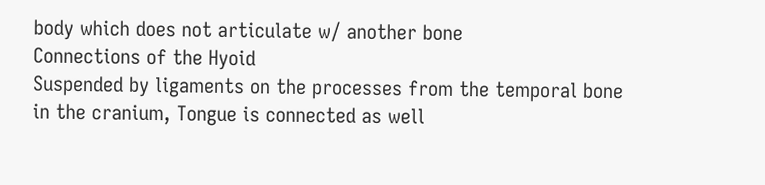body which does not articulate w/ another bone
Connections of the Hyoid
Suspended by ligaments on the processes from the temporal bone in the cranium, Tongue is connected as well